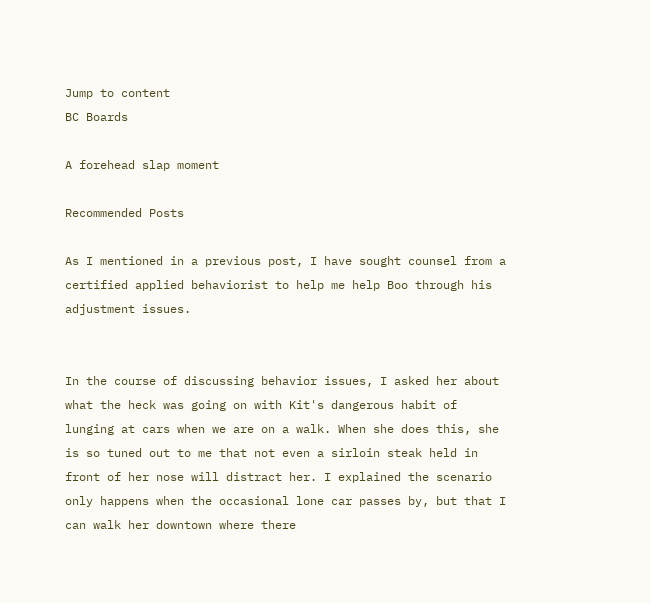Jump to content
BC Boards

A forehead slap moment

Recommended Posts

As I mentioned in a previous post, I have sought counsel from a certified applied behaviorist to help me help Boo through his adjustment issues.


In the course of discussing behavior issues, I asked her about what the heck was going on with Kit's dangerous habit of lunging at cars when we are on a walk. When she does this, she is so tuned out to me that not even a sirloin steak held in front of her nose will distract her. I explained the scenario only happens when the occasional lone car passes by, but that I can walk her downtown where there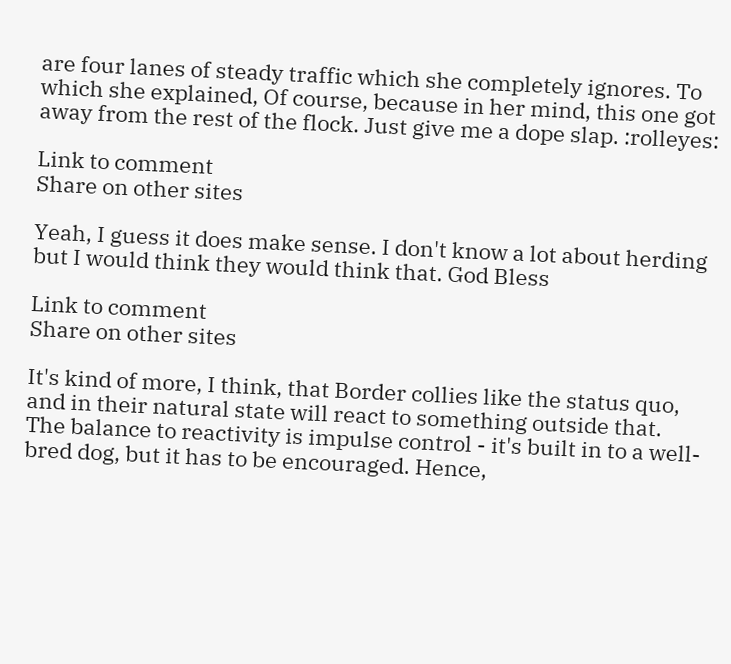are four lanes of steady traffic which she completely ignores. To which she explained, Of course, because in her mind, this one got away from the rest of the flock. Just give me a dope slap. :rolleyes:

Link to comment
Share on other sites

Yeah, I guess it does make sense. I don't know a lot about herding but I would think they would think that. God Bless

Link to comment
Share on other sites

It's kind of more, I think, that Border collies like the status quo, and in their natural state will react to something outside that. The balance to reactivity is impulse control - it's built in to a well-bred dog, but it has to be encouraged. Hence,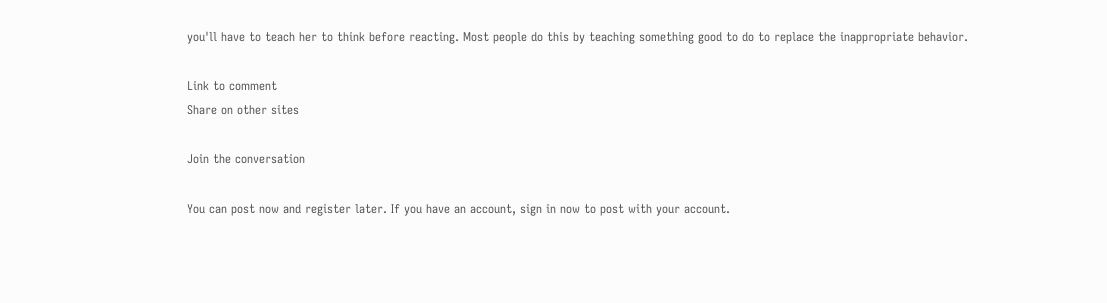you'll have to teach her to think before reacting. Most people do this by teaching something good to do to replace the inappropriate behavior.

Link to comment
Share on other sites

Join the conversation

You can post now and register later. If you have an account, sign in now to post with your account.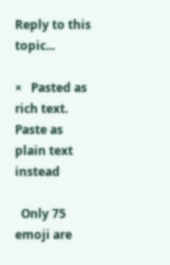Reply to this topic...

×   Pasted as rich text.   Paste as plain text instead

  Only 75 emoji are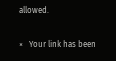allowed.

×   Your link has been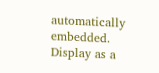automatically embedded.   Display as a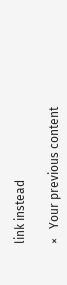link instead

×   Your previous content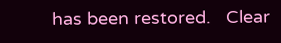has been restored.   Clear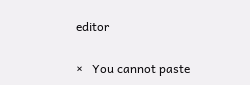editor

×   You cannot paste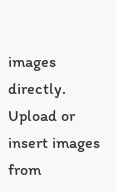images directly. Upload or insert images from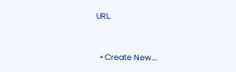URL.


  • Create New...